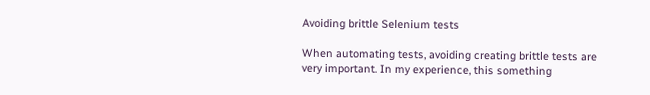Avoiding brittle Selenium tests

When automating tests, avoiding creating brittle tests are very important. In my experience, this something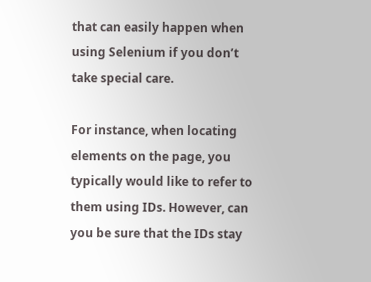that can easily happen when using Selenium if you don’t take special care.

For instance, when locating elements on the page, you typically would like to refer to them using IDs. However, can you be sure that the IDs stay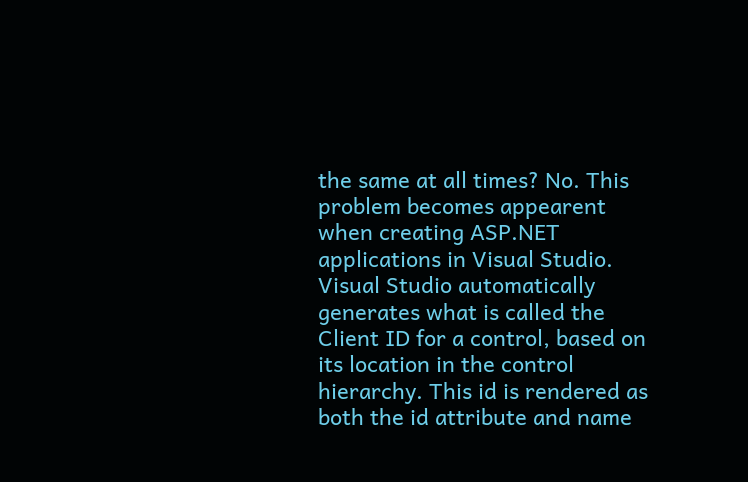the same at all times? No. This problem becomes appearent when creating ASP.NET applications in Visual Studio. Visual Studio automatically generates what is called the Client ID for a control, based on its location in the control hierarchy. This id is rendered as both the id attribute and name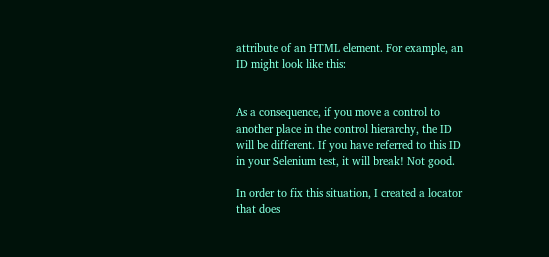attribute of an HTML element. For example, an ID might look like this:


As a consequence, if you move a control to another place in the control hierarchy, the ID will be different. If you have referred to this ID in your Selenium test, it will break! Not good.

In order to fix this situation, I created a locator that does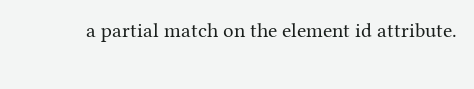a partial match on the element id attribute.